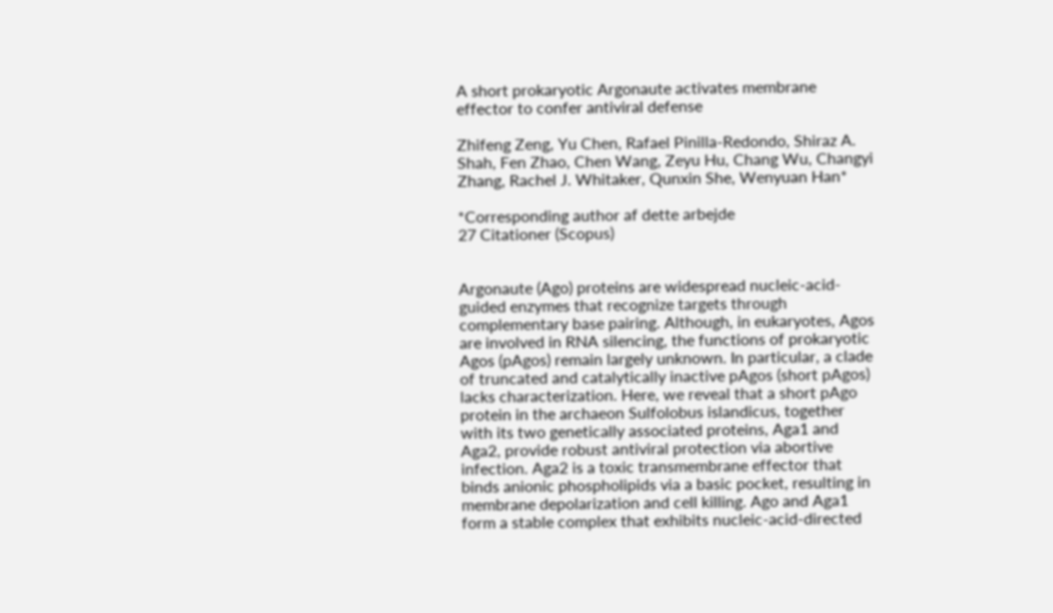A short prokaryotic Argonaute activates membrane effector to confer antiviral defense

Zhifeng Zeng, Yu Chen, Rafael Pinilla-Redondo, Shiraz A. Shah, Fen Zhao, Chen Wang, Zeyu Hu, Chang Wu, Changyi Zhang, Rachel J. Whitaker, Qunxin She, Wenyuan Han*

*Corresponding author af dette arbejde
27 Citationer (Scopus)


Argonaute (Ago) proteins are widespread nucleic-acid-guided enzymes that recognize targets through complementary base pairing. Although, in eukaryotes, Agos are involved in RNA silencing, the functions of prokaryotic Agos (pAgos) remain largely unknown. In particular, a clade of truncated and catalytically inactive pAgos (short pAgos) lacks characterization. Here, we reveal that a short pAgo protein in the archaeon Sulfolobus islandicus, together with its two genetically associated proteins, Aga1 and Aga2, provide robust antiviral protection via abortive infection. Aga2 is a toxic transmembrane effector that binds anionic phospholipids via a basic pocket, resulting in membrane depolarization and cell killing. Ago and Aga1 form a stable complex that exhibits nucleic-acid-directed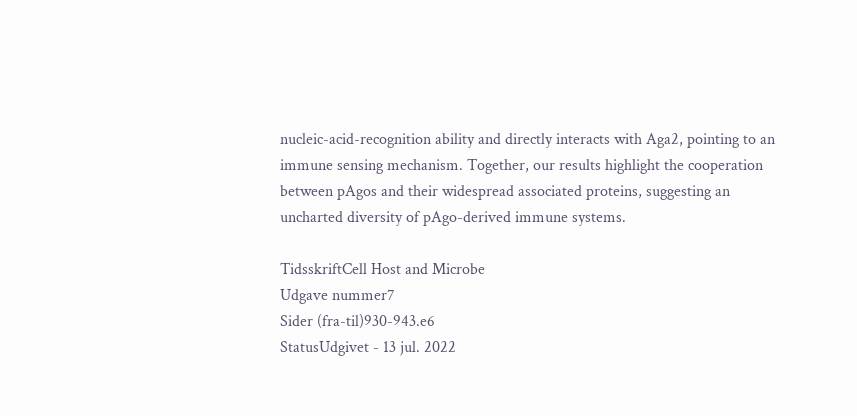nucleic-acid-recognition ability and directly interacts with Aga2, pointing to an immune sensing mechanism. Together, our results highlight the cooperation between pAgos and their widespread associated proteins, suggesting an uncharted diversity of pAgo-derived immune systems.

TidsskriftCell Host and Microbe
Udgave nummer7
Sider (fra-til)930-943.e6
StatusUdgivet - 13 jul. 2022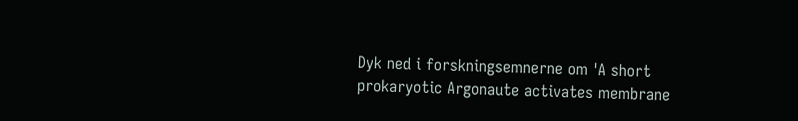Dyk ned i forskningsemnerne om 'A short prokaryotic Argonaute activates membrane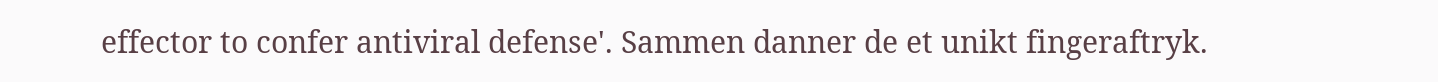effector to confer antiviral defense'. Sammen danner de et unikt fingeraftryk.